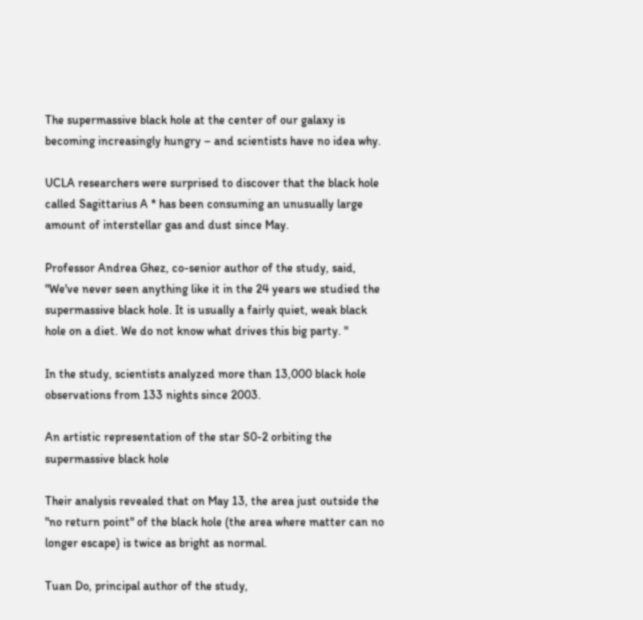The supermassive black hole at the center of our galaxy is becoming increasingly hungry – and scientists have no idea why.

UCLA researchers were surprised to discover that the black hole called Sagittarius A * has been consuming an unusually large amount of interstellar gas and dust since May.

Professor Andrea Ghez, co-senior author of the study, said, "We've never seen anything like it in the 24 years we studied the supermassive black hole. It is usually a fairly quiet, weak black hole on a diet. We do not know what drives this big party. "

In the study, scientists analyzed more than 13,000 black hole observations from 133 nights since 2003.

An artistic representation of the star S0-2 orbiting the supermassive black hole

Their analysis revealed that on May 13, the area just outside the "no return point" of the black hole (the area where matter can no longer escape) is twice as bright as normal.

Tuan Do, principal author of the study,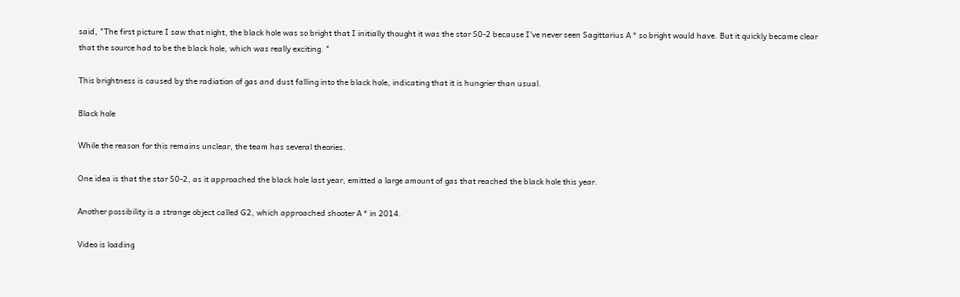said, "The first picture I saw that night, the black hole was so bright that I initially thought it was the star S0-2 because I've never seen Sagittarius A * so bright would have. But it quickly became clear that the source had to be the black hole, which was really exciting. "

This brightness is caused by the radiation of gas and dust falling into the black hole, indicating that it is hungrier than usual.

Black hole

While the reason for this remains unclear, the team has several theories.

One idea is that the star S0-2, as it approached the black hole last year, emitted a large amount of gas that reached the black hole this year.

Another possibility is a strange object called G2, which approached shooter A * in 2014.

Video is loading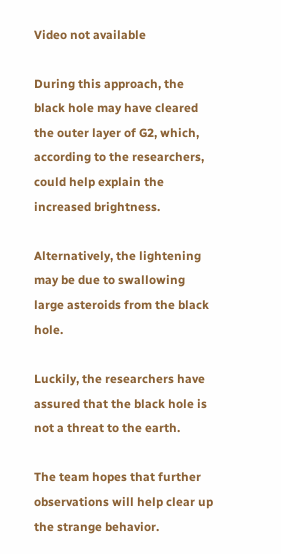Video not available

During this approach, the black hole may have cleared the outer layer of G2, which, according to the researchers, could help explain the increased brightness.

Alternatively, the lightening may be due to swallowing large asteroids from the black hole.

Luckily, the researchers have assured that the black hole is not a threat to the earth.

The team hopes that further observations will help clear up the strange behavior.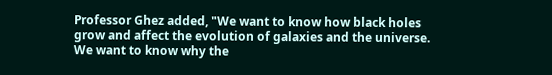Professor Ghez added, "We want to know how black holes grow and affect the evolution of galaxies and the universe. We want to know why the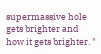supermassive hole gets brighter and how it gets brighter. "